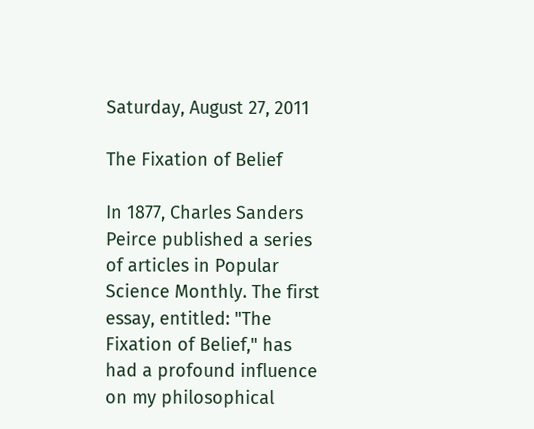Saturday, August 27, 2011

The Fixation of Belief

In 1877, Charles Sanders Peirce published a series of articles in Popular Science Monthly. The first essay, entitled: "The Fixation of Belief," has had a profound influence on my philosophical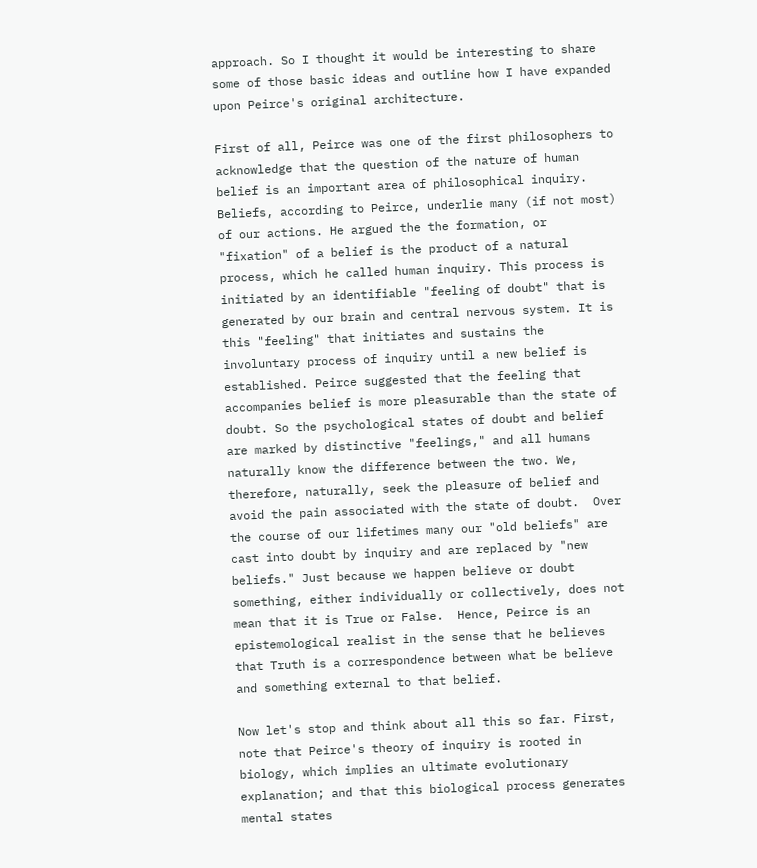approach. So I thought it would be interesting to share some of those basic ideas and outline how I have expanded upon Peirce's original architecture.

First of all, Peirce was one of the first philosophers to acknowledge that the question of the nature of human belief is an important area of philosophical inquiry. Beliefs, according to Peirce, underlie many (if not most) of our actions. He argued the the formation, or "fixation" of a belief is the product of a natural process, which he called human inquiry. This process is initiated by an identifiable "feeling of doubt" that is generated by our brain and central nervous system. It is this "feeling" that initiates and sustains the involuntary process of inquiry until a new belief is established. Peirce suggested that the feeling that accompanies belief is more pleasurable than the state of doubt. So the psychological states of doubt and belief are marked by distinctive "feelings," and all humans naturally know the difference between the two. We, therefore, naturally, seek the pleasure of belief and avoid the pain associated with the state of doubt.  Over the course of our lifetimes many our "old beliefs" are cast into doubt by inquiry and are replaced by "new beliefs." Just because we happen believe or doubt something, either individually or collectively, does not mean that it is True or False.  Hence, Peirce is an epistemological realist in the sense that he believes that Truth is a correspondence between what be believe and something external to that belief.

Now let's stop and think about all this so far. First, note that Peirce's theory of inquiry is rooted in biology, which implies an ultimate evolutionary explanation; and that this biological process generates mental states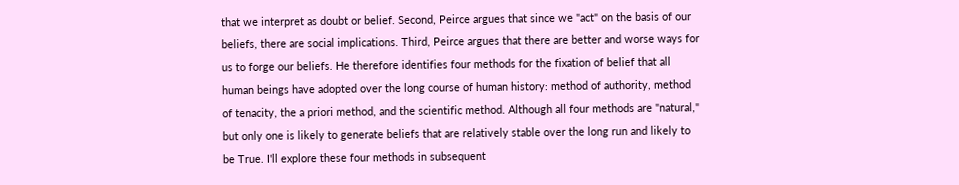that we interpret as doubt or belief. Second, Peirce argues that since we "act" on the basis of our beliefs, there are social implications. Third, Peirce argues that there are better and worse ways for us to forge our beliefs. He therefore identifies four methods for the fixation of belief that all human beings have adopted over the long course of human history: method of authority, method of tenacity, the a priori method, and the scientific method. Although all four methods are "natural," but only one is likely to generate beliefs that are relatively stable over the long run and likely to be True. I'll explore these four methods in subsequent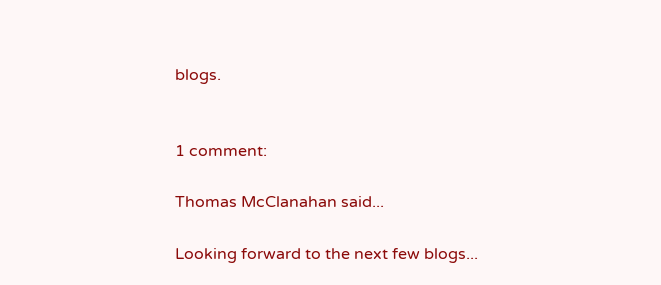blogs.


1 comment:

Thomas McClanahan said...

Looking forward to the next few blogs...